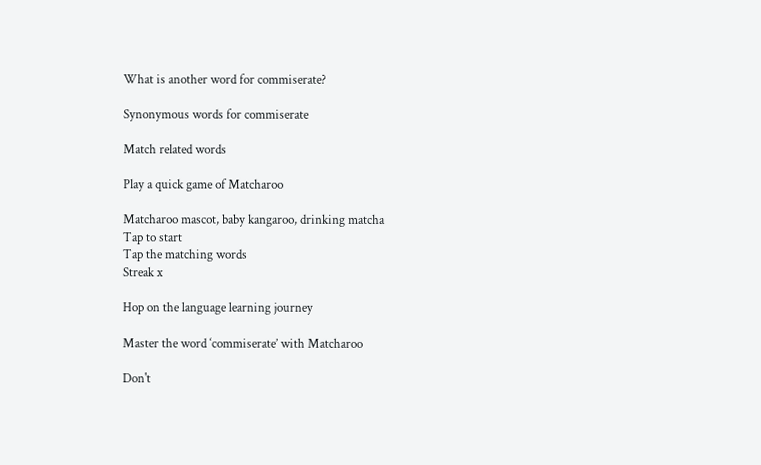What is another word for commiserate?

Synonymous words for commiserate

Match related words

Play a quick game of Matcharoo

Matcharoo mascot, baby kangaroo, drinking matcha
Tap to start
Tap the matching words
Streak x

Hop on the language learning journey

Master the word ‘commiserate’ with Matcharoo

Don't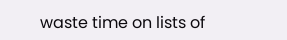waste time on lists of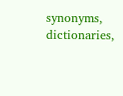synonyms, dictionaries,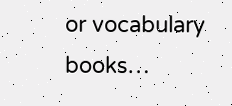or vocabulary books…